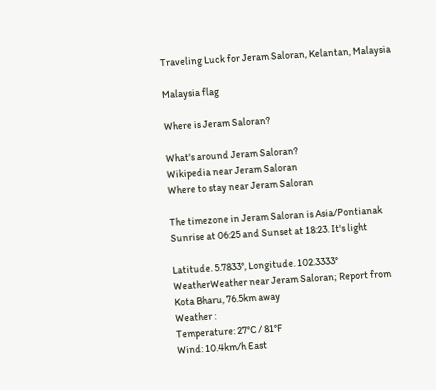Traveling Luck for Jeram Saloran, Kelantan, Malaysia

Malaysia flag

Where is Jeram Saloran?

What's around Jeram Saloran?
Wikipedia near Jeram Saloran
Where to stay near Jeram Saloran

The timezone in Jeram Saloran is Asia/Pontianak
Sunrise at 06:25 and Sunset at 18:23. It's light

Latitude. 5.7833°, Longitude. 102.3333°
WeatherWeather near Jeram Saloran; Report from Kota Bharu, 76.5km away
Weather :
Temperature: 27°C / 81°F
Wind: 10.4km/h East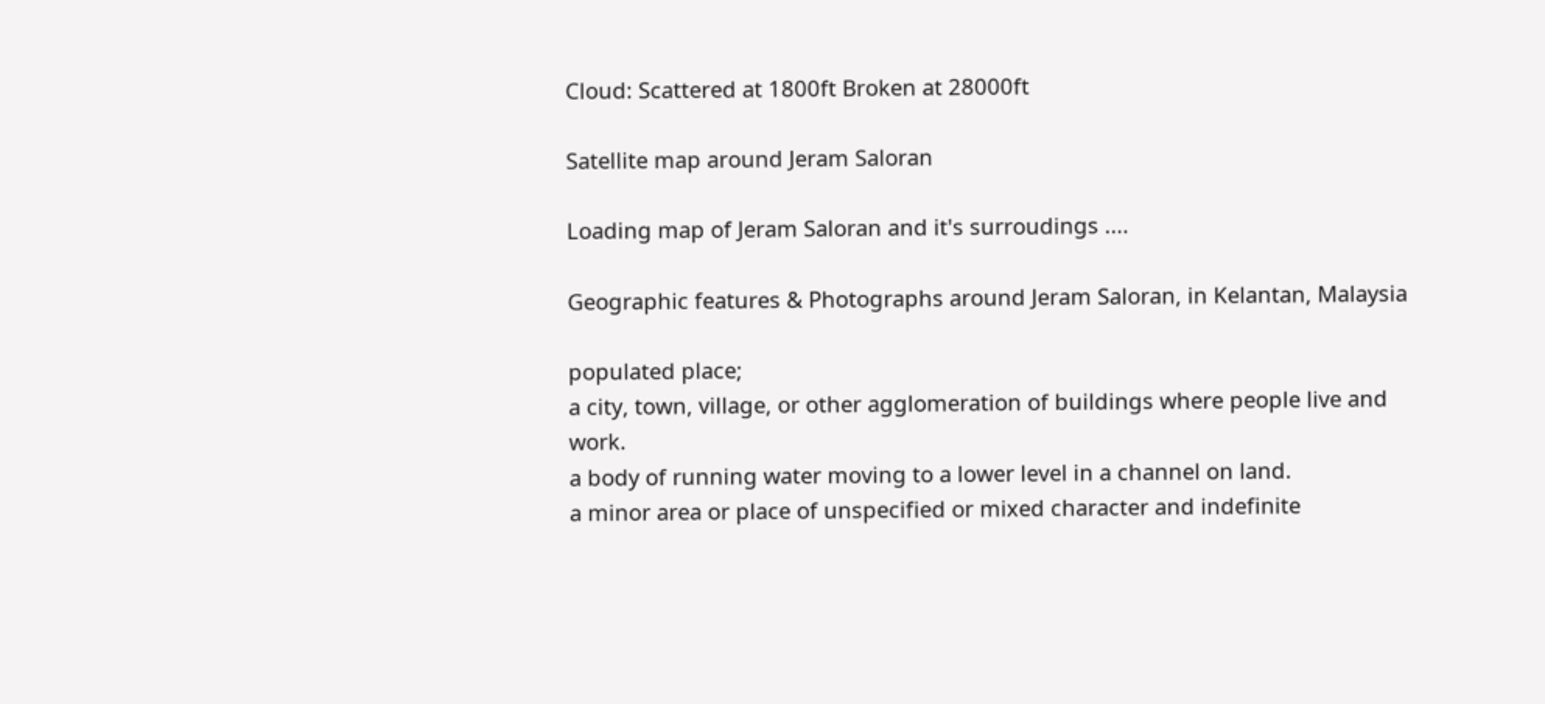Cloud: Scattered at 1800ft Broken at 28000ft

Satellite map around Jeram Saloran

Loading map of Jeram Saloran and it's surroudings ....

Geographic features & Photographs around Jeram Saloran, in Kelantan, Malaysia

populated place;
a city, town, village, or other agglomeration of buildings where people live and work.
a body of running water moving to a lower level in a channel on land.
a minor area or place of unspecified or mixed character and indefinite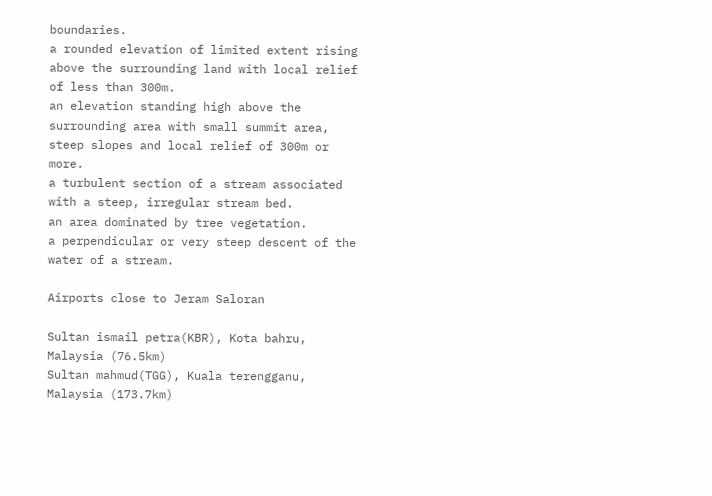boundaries.
a rounded elevation of limited extent rising above the surrounding land with local relief of less than 300m.
an elevation standing high above the surrounding area with small summit area, steep slopes and local relief of 300m or more.
a turbulent section of a stream associated with a steep, irregular stream bed.
an area dominated by tree vegetation.
a perpendicular or very steep descent of the water of a stream.

Airports close to Jeram Saloran

Sultan ismail petra(KBR), Kota bahru, Malaysia (76.5km)
Sultan mahmud(TGG), Kuala terengganu, Malaysia (173.7km)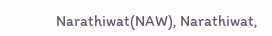Narathiwat(NAW), Narathiwat,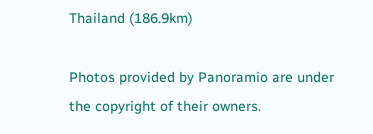Thailand (186.9km)

Photos provided by Panoramio are under the copyright of their owners.